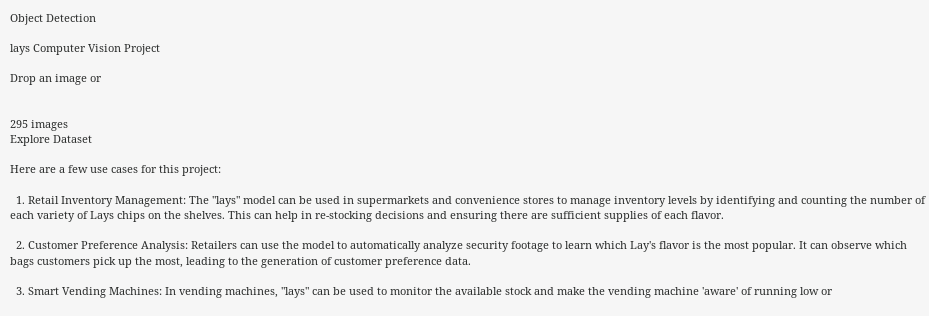Object Detection

lays Computer Vision Project

Drop an image or


295 images
Explore Dataset

Here are a few use cases for this project:

  1. Retail Inventory Management: The "lays" model can be used in supermarkets and convenience stores to manage inventory levels by identifying and counting the number of each variety of Lays chips on the shelves. This can help in re-stocking decisions and ensuring there are sufficient supplies of each flavor.

  2. Customer Preference Analysis: Retailers can use the model to automatically analyze security footage to learn which Lay's flavor is the most popular. It can observe which bags customers pick up the most, leading to the generation of customer preference data.

  3. Smart Vending Machines: In vending machines, "lays" can be used to monitor the available stock and make the vending machine 'aware' of running low or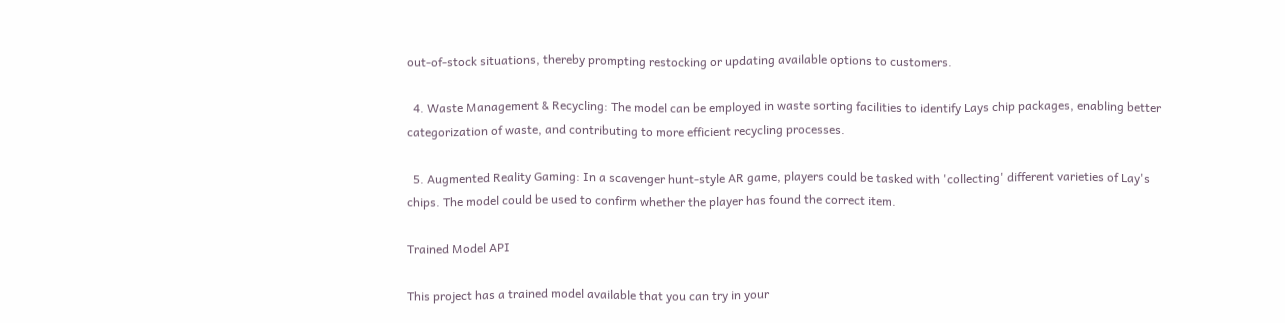out-of-stock situations, thereby prompting restocking or updating available options to customers.

  4. Waste Management & Recycling: The model can be employed in waste sorting facilities to identify Lays chip packages, enabling better categorization of waste, and contributing to more efficient recycling processes.

  5. Augmented Reality Gaming: In a scavenger hunt-style AR game, players could be tasked with 'collecting' different varieties of Lay's chips. The model could be used to confirm whether the player has found the correct item.

Trained Model API

This project has a trained model available that you can try in your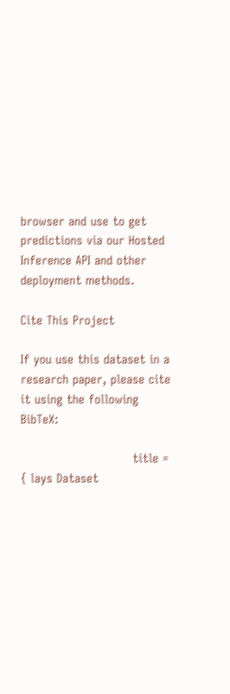browser and use to get predictions via our Hosted Inference API and other deployment methods.

Cite This Project

If you use this dataset in a research paper, please cite it using the following BibTeX:

                            title = { lays Dataset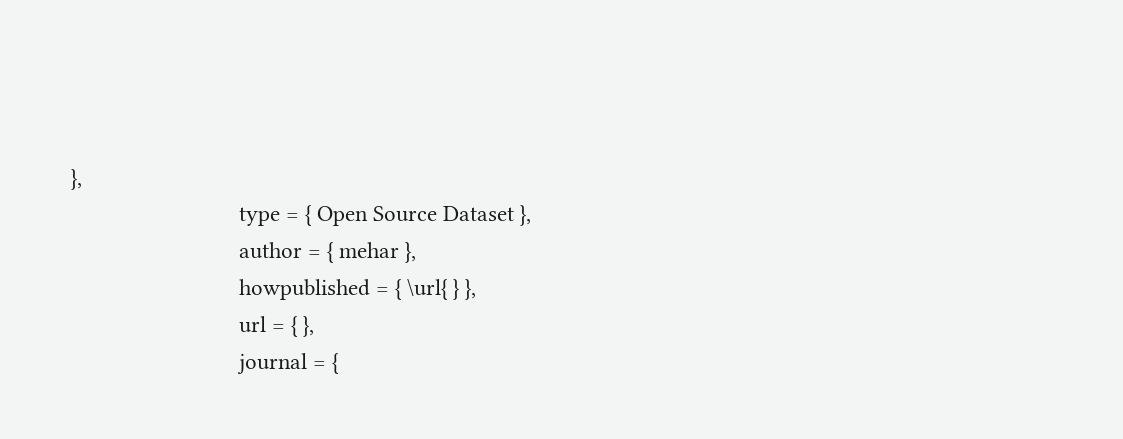},
                            type = { Open Source Dataset },
                            author = { mehar },
                            howpublished = { \url{ } },
                            url = { },
                            journal = {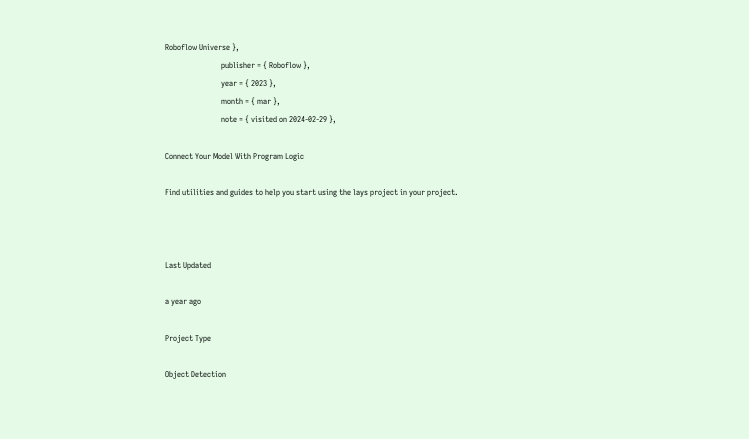Roboflow Universe },
                            publisher = { Roboflow },
                            year = { 2023 },
                            month = { mar },
                            note = { visited on 2024-02-29 },

Connect Your Model With Program Logic

Find utilities and guides to help you start using the lays project in your project.



Last Updated

a year ago

Project Type

Object Detection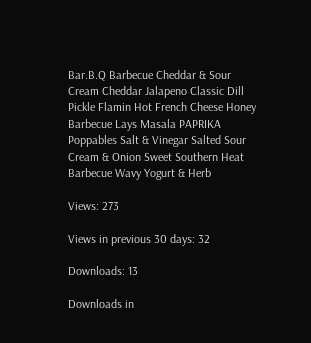Bar.B.Q Barbecue Cheddar & Sour Cream Cheddar Jalapeno Classic Dill Pickle Flamin Hot French Cheese Honey Barbecue Lays Masala PAPRIKA Poppables Salt & Vinegar Salted Sour Cream & Onion Sweet Southern Heat Barbecue Wavy Yogurt & Herb

Views: 273

Views in previous 30 days: 32

Downloads: 13

Downloads in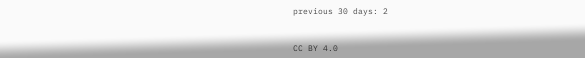previous 30 days: 2


CC BY 4.0